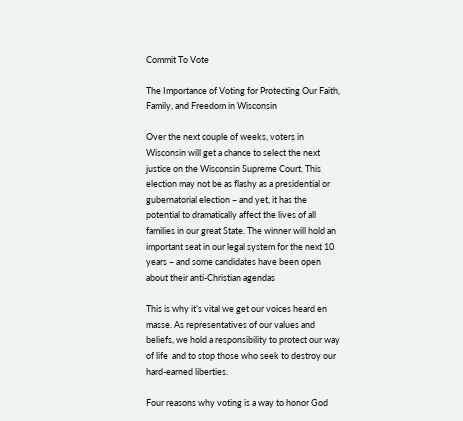Commit To Vote

The Importance of Voting for Protecting Our Faith, Family, and Freedom in Wisconsin

Over the next couple of weeks, voters in Wisconsin will get a chance to select the next justice on the Wisconsin Supreme Court. This election may not be as flashy as a presidential or gubernatorial election – and yet, it has the potential to dramatically affect the lives of all families in our great State. The winner will hold an important seat in our legal system for the next 10 years – and some candidates have been open about their anti-Christian agendas

This is why it’s vital we get our voices heard en masse. As representatives of our values and beliefs, we hold a responsibility to protect our way of life  and to stop those who seek to destroy our hard-earned liberties.

Four reasons why voting is a way to honor God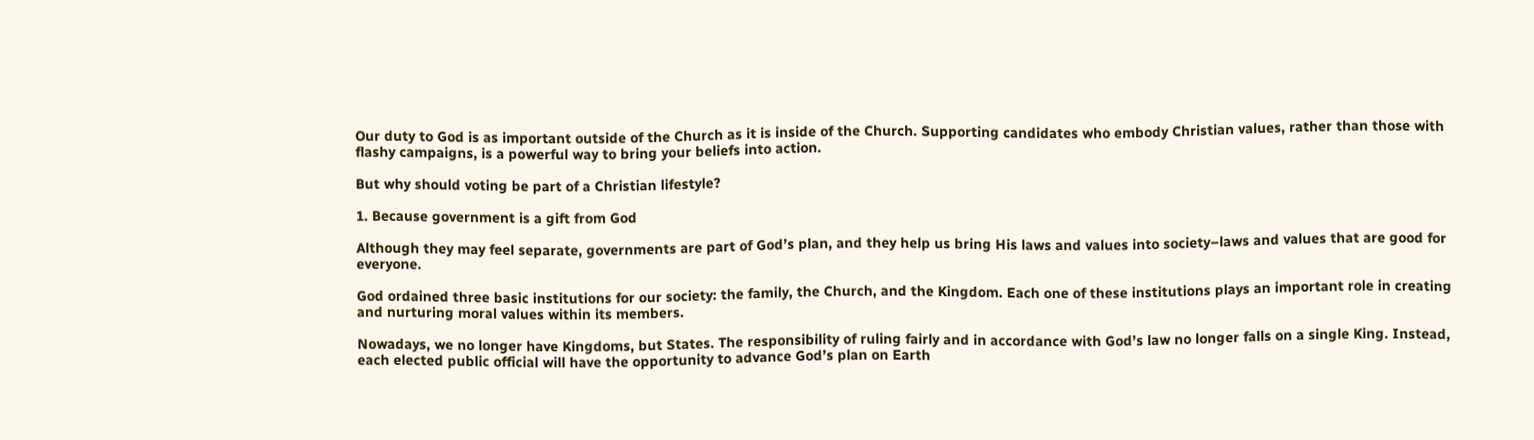Our duty to God is as important outside of the Church as it is inside of the Church. Supporting candidates who embody Christian values, rather than those with flashy campaigns, is a powerful way to bring your beliefs into action.

But why should voting be part of a Christian lifestyle?

1. Because government is a gift from God

Although they may feel separate, governments are part of God’s plan, and they help us bring His laws and values into society–laws and values that are good for everyone.

God ordained three basic institutions for our society: the family, the Church, and the Kingdom. Each one of these institutions plays an important role in creating and nurturing moral values within its members.

Nowadays, we no longer have Kingdoms, but States. The responsibility of ruling fairly and in accordance with God’s law no longer falls on a single King. Instead, each elected public official will have the opportunity to advance God’s plan on Earth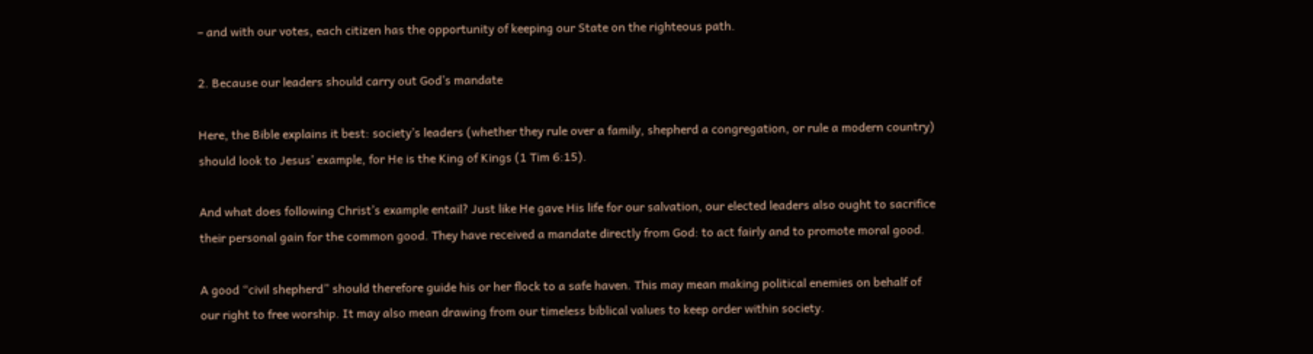– and with our votes, each citizen has the opportunity of keeping our State on the righteous path.

2. Because our leaders should carry out God’s mandate

Here, the Bible explains it best: society’s leaders (whether they rule over a family, shepherd a congregation, or rule a modern country) should look to Jesus’ example, for He is the King of Kings (1 Tim 6:15).

And what does following Christ’s example entail? Just like He gave His life for our salvation, our elected leaders also ought to sacrifice their personal gain for the common good. They have received a mandate directly from God: to act fairly and to promote moral good.

A good “civil shepherd” should therefore guide his or her flock to a safe haven. This may mean making political enemies on behalf of our right to free worship. It may also mean drawing from our timeless biblical values to keep order within society.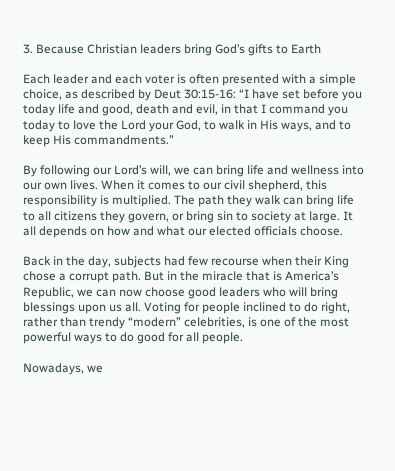3. Because Christian leaders bring God’s gifts to Earth

Each leader and each voter is often presented with a simple choice, as described by Deut 30:15-16: “I have set before you today life and good, death and evil, in that I command you today to love the Lord your God, to walk in His ways, and to keep His commandments.”

By following our Lord’s will, we can bring life and wellness into our own lives. When it comes to our civil shepherd, this responsibility is multiplied. The path they walk can bring life to all citizens they govern, or bring sin to society at large. It all depends on how and what our elected officials choose.

Back in the day, subjects had few recourse when their King chose a corrupt path. But in the miracle that is America’s Republic, we can now choose good leaders who will bring blessings upon us all. Voting for people inclined to do right, rather than trendy “modern” celebrities, is one of the most powerful ways to do good for all people.

Nowadays, we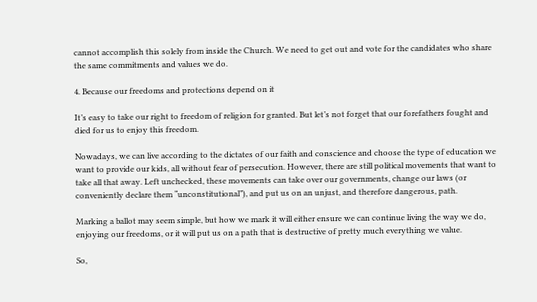cannot accomplish this solely from inside the Church. We need to get out and vote for the candidates who share the same commitments and values we do.

4. Because our freedoms and protections depend on it

It’s easy to take our right to freedom of religion for granted. But let’s not forget that our forefathers fought and died for us to enjoy this freedom.

Nowadays, we can live according to the dictates of our faith and conscience and choose the type of education we want to provide our kids, all without fear of persecution. However, there are still political movements that want to take all that away. Left unchecked, these movements can take over our governments, change our laws (or conveniently declare them “unconstitutional”), and put us on an unjust, and therefore dangerous, path.

Marking a ballot may seem simple, but how we mark it will either ensure we can continue living the way we do, enjoying our freedoms, or it will put us on a path that is destructive of pretty much everything we value.

So,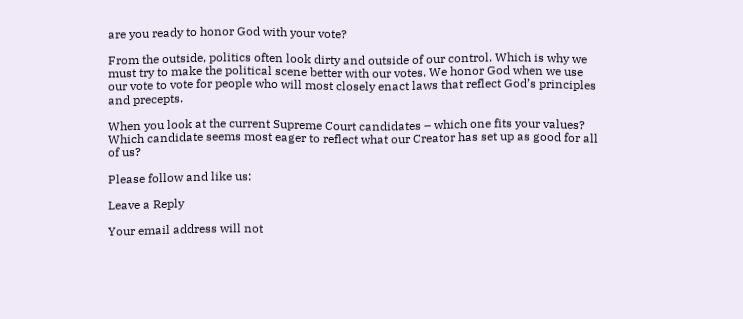are you ready to honor God with your vote?

From the outside, politics often look dirty and outside of our control. Which is why we must try to make the political scene better with our votes. We honor God when we use our vote to vote for people who will most closely enact laws that reflect God’s principles and precepts.

When you look at the current Supreme Court candidates – which one fits your values? Which candidate seems most eager to reflect what our Creator has set up as good for all of us?

Please follow and like us:

Leave a Reply

Your email address will not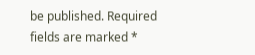be published. Required fields are marked *